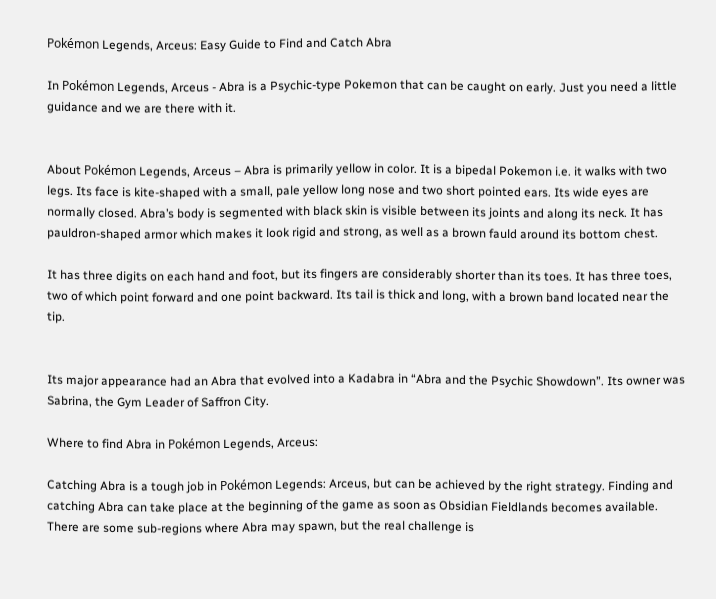Pokémon Legends, Arceus: Easy Guide to Find and Catch Abra

In Pokémon Legends, Arceus - Abra is a Psychic-type Pokemon that can be caught on early. Just you need a little guidance and we are there with it.


About Pokémon Legends, Arceus – Abra is primarily yellow in color. It is a bipedal Pokemon i.e. it walks with two legs. Its face is kite-shaped with a small, pale yellow long nose and two short pointed ears. Its wide eyes are normally closed. Abra’s body is segmented with black skin is visible between its joints and along its neck. It has pauldron-shaped armor which makes it look rigid and strong, as well as a brown fauld around its bottom chest.

It has three digits on each hand and foot, but its fingers are considerably shorter than its toes. It has three toes, two of which point forward and one point backward. Its tail is thick and long, with a brown band located near the tip.


Its major appearance had an Abra that evolved into a Kadabra in “Abra and the Psychic Showdown”. Its owner was Sabrina, the Gym Leader of Saffron City.

Where to find Abra in Pokémon Legends, Arceus:

Catching Abra is a tough job in Pokémon Legends: Arceus, but can be achieved by the right strategy. Finding and catching Abra can take place at the beginning of the game as soon as Obsidian Fieldlands becomes available. There are some sub-regions where Abra may spawn, but the real challenge is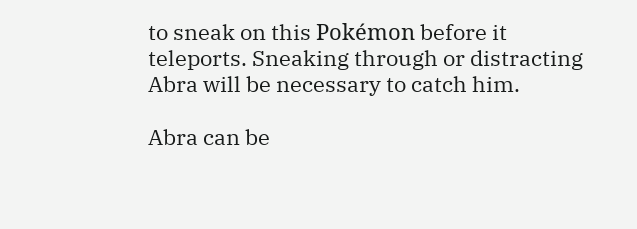to sneak on this Pokémon before it teleports. Sneaking through or distracting Abra will be necessary to catch him.

Abra can be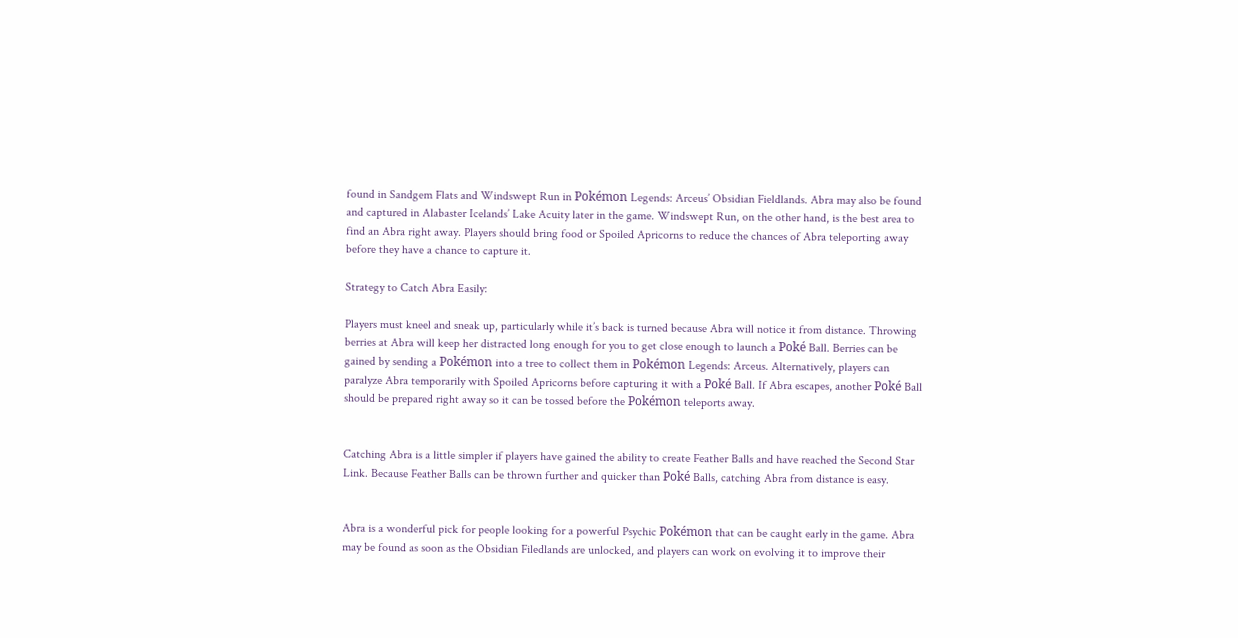found in Sandgem Flats and Windswept Run in Pokémon Legends: Arceus’ Obsidian Fieldlands. Abra may also be found and captured in Alabaster Icelands’ Lake Acuity later in the game. Windswept Run, on the other hand, is the best area to find an Abra right away. Players should bring food or Spoiled Apricorns to reduce the chances of Abra teleporting away before they have a chance to capture it.

Strategy to Catch Abra Easily:

Players must kneel and sneak up, particularly while it’s back is turned because Abra will notice it from distance. Throwing berries at Abra will keep her distracted long enough for you to get close enough to launch a Poké Ball. Berries can be gained by sending a Pokémon into a tree to collect them in Pokémon Legends: Arceus. Alternatively, players can paralyze Abra temporarily with Spoiled Apricorns before capturing it with a Poké Ball. If Abra escapes, another Poké Ball should be prepared right away so it can be tossed before the Pokémon teleports away.


Catching Abra is a little simpler if players have gained the ability to create Feather Balls and have reached the Second Star Link. Because Feather Balls can be thrown further and quicker than Poké Balls, catching Abra from distance is easy.


Abra is a wonderful pick for people looking for a powerful Psychic Pokémon that can be caught early in the game. Abra may be found as soon as the Obsidian Filedlands are unlocked, and players can work on evolving it to improve their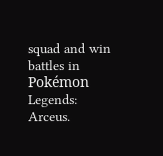squad and win battles in Pokémon Legends: Arceus.